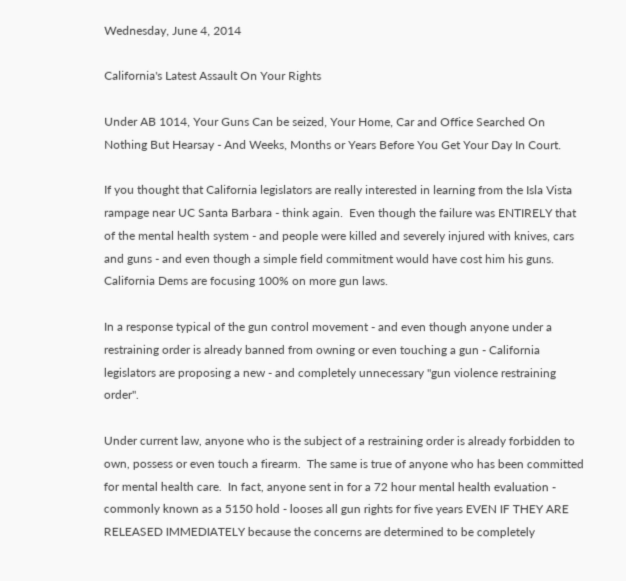Wednesday, June 4, 2014

California's Latest Assault On Your Rights

Under AB 1014, Your Guns Can be seized, Your Home, Car and Office Searched On Nothing But Hearsay - And Weeks, Months or Years Before You Get Your Day In Court.

If you thought that California legislators are really interested in learning from the Isla Vista rampage near UC Santa Barbara - think again.  Even though the failure was ENTIRELY that of the mental health system - and people were killed and severely injured with knives, cars and guns - and even though a simple field commitment would have cost him his guns. California Dems are focusing 100% on more gun laws.

In a response typical of the gun control movement - and even though anyone under a restraining order is already banned from owning or even touching a gun - California legislators are proposing a new - and completely unnecessary "gun violence restraining order".

Under current law, anyone who is the subject of a restraining order is already forbidden to own, possess or even touch a firearm.  The same is true of anyone who has been committed for mental health care.  In fact, anyone sent in for a 72 hour mental health evaluation - commonly known as a 5150 hold - looses all gun rights for five years EVEN IF THEY ARE RELEASED IMMEDIATELY because the concerns are determined to be completely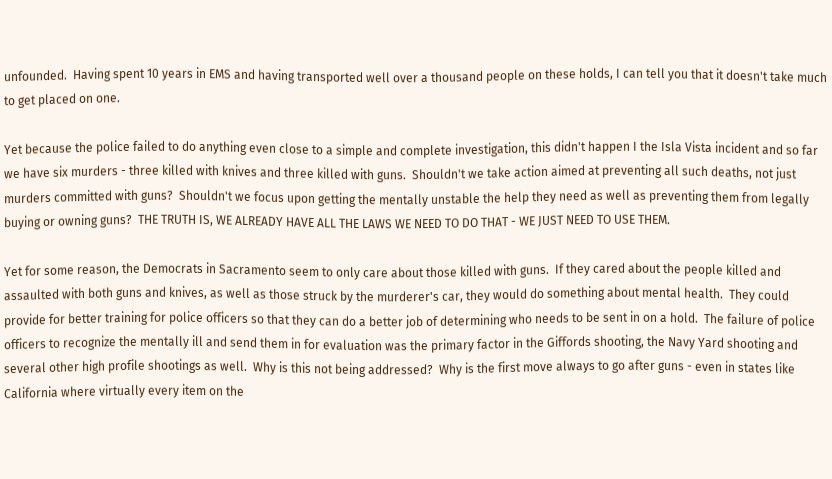unfounded.  Having spent 10 years in EMS and having transported well over a thousand people on these holds, I can tell you that it doesn't take much to get placed on one.

Yet because the police failed to do anything even close to a simple and complete investigation, this didn't happen I the Isla Vista incident and so far we have six murders - three killed with knives and three killed with guns.  Shouldn't we take action aimed at preventing all such deaths, not just murders committed with guns?  Shouldn't we focus upon getting the mentally unstable the help they need as well as preventing them from legally buying or owning guns?  THE TRUTH IS, WE ALREADY HAVE ALL THE LAWS WE NEED TO DO THAT - WE JUST NEED TO USE THEM.

Yet for some reason, the Democrats in Sacramento seem to only care about those killed with guns.  If they cared about the people killed and assaulted with both guns and knives, as well as those struck by the murderer's car, they would do something about mental health.  They could provide for better training for police officers so that they can do a better job of determining who needs to be sent in on a hold.  The failure of police officers to recognize the mentally ill and send them in for evaluation was the primary factor in the Giffords shooting, the Navy Yard shooting and several other high profile shootings as well.  Why is this not being addressed?  Why is the first move always to go after guns - even in states like California where virtually every item on the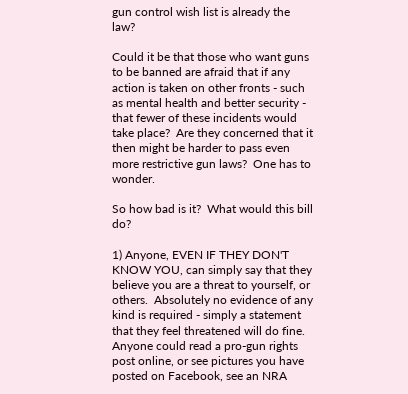gun control wish list is already the law?

Could it be that those who want guns to be banned are afraid that if any action is taken on other fronts - such as mental health and better security - that fewer of these incidents would take place?  Are they concerned that it then might be harder to pass even more restrictive gun laws?  One has to wonder.

So how bad is it?  What would this bill do?

1) Anyone, EVEN IF THEY DON'T KNOW YOU, can simply say that they believe you are a threat to yourself, or others.  Absolutely no evidence of any kind is required - simply a statement that they feel threatened will do fine.  Anyone could read a pro-gun rights post online, or see pictures you have posted on Facebook, see an NRA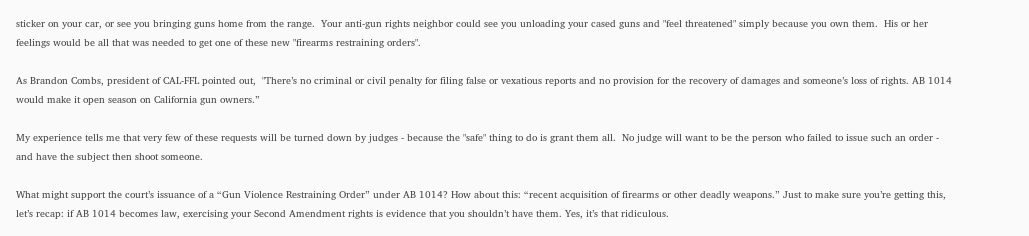sticker on your car, or see you bringing guns home from the range.  Your anti-gun rights neighbor could see you unloading your cased guns and "feel threatened" simply because you own them.  His or her feelings would be all that was needed to get one of these new "firearms restraining orders".

As Brandon Combs, president of CAL-FFL pointed out,  "There’s no criminal or civil penalty for filing false or vexatious reports and no provision for the recovery of damages and someone’s loss of rights. AB 1014 would make it open season on California gun owners.”

My experience tells me that very few of these requests will be turned down by judges - because the "safe" thing to do is grant them all.  No judge will want to be the person who failed to issue such an order - and have the subject then shoot someone.

What might support the court’s issuance of a “Gun Violence Restraining Order” under AB 1014? How about this: “recent acquisition of firearms or other deadly weapons.” Just to make sure you’re getting this, let’s recap: if AB 1014 becomes law, exercising your Second Amendment rights is evidence that you shouldn’t have them. Yes, it’s that ridiculous.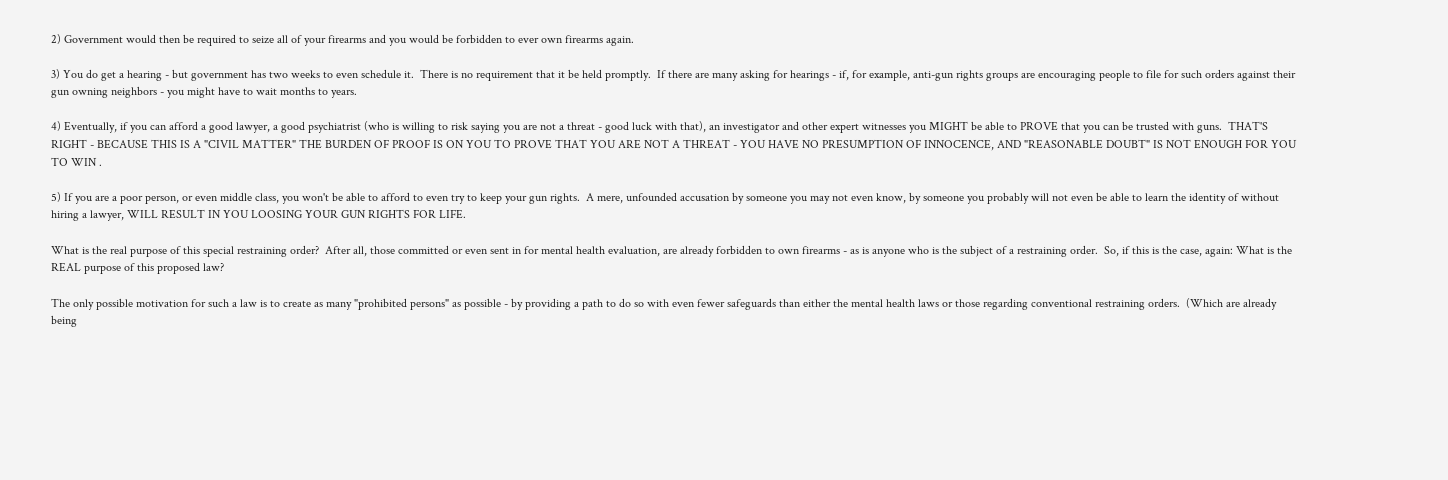2) Government would then be required to seize all of your firearms and you would be forbidden to ever own firearms again.

3) You do get a hearing - but government has two weeks to even schedule it.  There is no requirement that it be held promptly.  If there are many asking for hearings - if, for example, anti-gun rights groups are encouraging people to file for such orders against their gun owning neighbors - you might have to wait months to years.

4) Eventually, if you can afford a good lawyer, a good psychiatrist (who is willing to risk saying you are not a threat - good luck with that), an investigator and other expert witnesses you MIGHT be able to PROVE that you can be trusted with guns.  THAT'S RIGHT - BECAUSE THIS IS A "CIVIL MATTER" THE BURDEN OF PROOF IS ON YOU TO PROVE THAT YOU ARE NOT A THREAT - YOU HAVE NO PRESUMPTION OF INNOCENCE, AND "REASONABLE DOUBT" IS NOT ENOUGH FOR YOU TO WIN .

5) If you are a poor person, or even middle class, you won't be able to afford to even try to keep your gun rights.  A mere, unfounded accusation by someone you may not even know, by someone you probably will not even be able to learn the identity of without hiring a lawyer, WILL RESULT IN YOU LOOSING YOUR GUN RIGHTS FOR LIFE.

What is the real purpose of this special restraining order?  After all, those committed or even sent in for mental health evaluation, are already forbidden to own firearms - as is anyone who is the subject of a restraining order.  So, if this is the case, again: What is the REAL purpose of this proposed law?

The only possible motivation for such a law is to create as many "prohibited persons" as possible - by providing a path to do so with even fewer safeguards than either the mental health laws or those regarding conventional restraining orders.  (Which are already being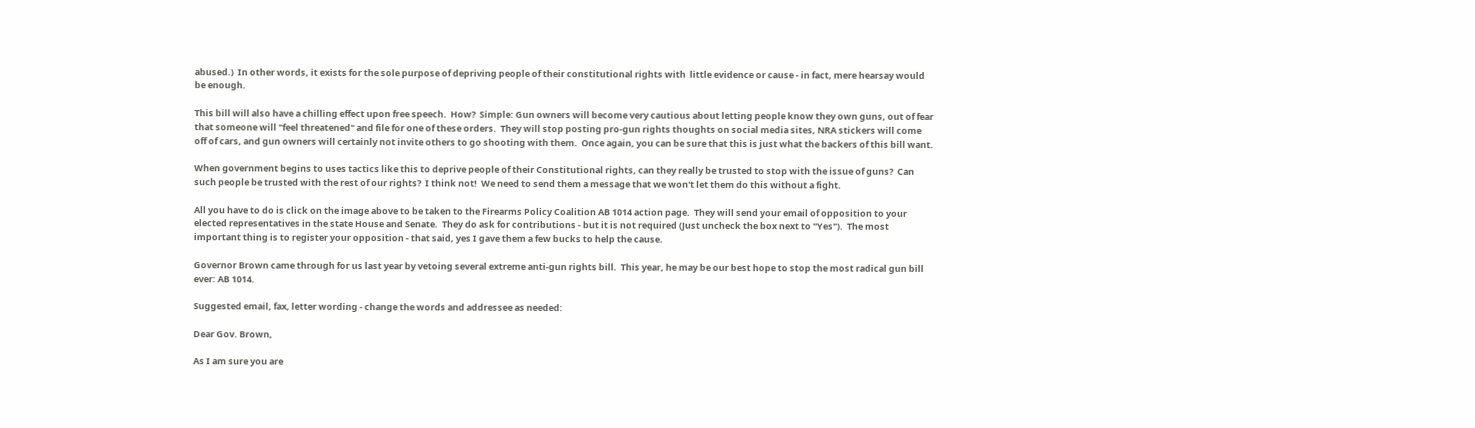abused.)  In other words, it exists for the sole purpose of depriving people of their constitutional rights with  little evidence or cause - in fact, mere hearsay would be enough.

This bill will also have a chilling effect upon free speech.  How?  Simple: Gun owners will become very cautious about letting people know they own guns, out of fear that someone will "feel threatened" and file for one of these orders.  They will stop posting pro-gun rights thoughts on social media sites, NRA stickers will come off of cars, and gun owners will certainly not invite others to go shooting with them.  Once again, you can be sure that this is just what the backers of this bill want.

When government begins to uses tactics like this to deprive people of their Constitutional rights, can they really be trusted to stop with the issue of guns?  Can such people be trusted with the rest of our rights?  I think not!  We need to send them a message that we won't let them do this without a fight.

All you have to do is click on the image above to be taken to the Firearms Policy Coalition AB 1014 action page.  They will send your email of opposition to your elected representatives in the state House and Senate.  They do ask for contributions - but it is not required (Just uncheck the box next to "Yes").  The most important thing is to register your opposition - that said, yes I gave them a few bucks to help the cause.

Governor Brown came through for us last year by vetoing several extreme anti-gun rights bill.  This year, he may be our best hope to stop the most radical gun bill ever: AB 1014.

Suggested email, fax, letter wording - change the words and addressee as needed:

Dear Gov. Brown,

As I am sure you are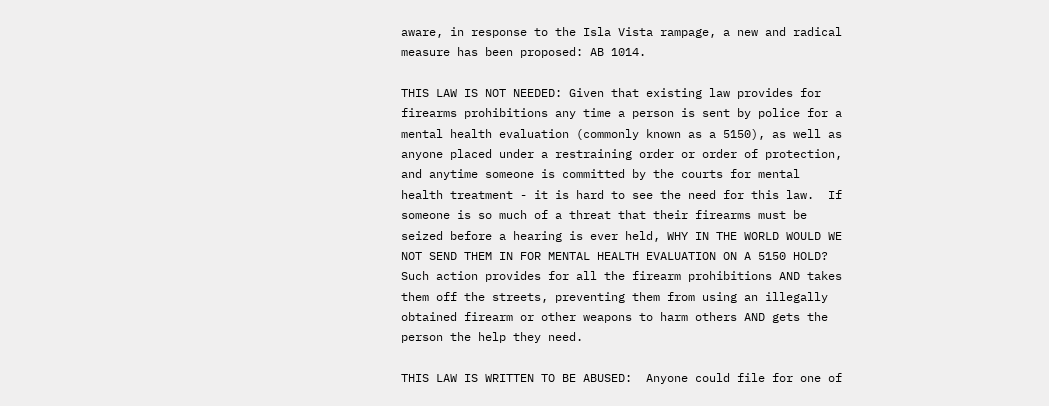aware, in response to the Isla Vista rampage, a new and radical measure has been proposed: AB 1014.

THIS LAW IS NOT NEEDED: Given that existing law provides for firearms prohibitions any time a person is sent by police for a mental health evaluation (commonly known as a 5150), as well as anyone placed under a restraining order or order of protection, and anytime someone is committed by the courts for mental health treatment - it is hard to see the need for this law.  If someone is so much of a threat that their firearms must be seized before a hearing is ever held, WHY IN THE WORLD WOULD WE NOT SEND THEM IN FOR MENTAL HEALTH EVALUATION ON A 5150 HOLD?  Such action provides for all the firearm prohibitions AND takes them off the streets, preventing them from using an illegally obtained firearm or other weapons to harm others AND gets the person the help they need.

THIS LAW IS WRITTEN TO BE ABUSED:  Anyone could file for one of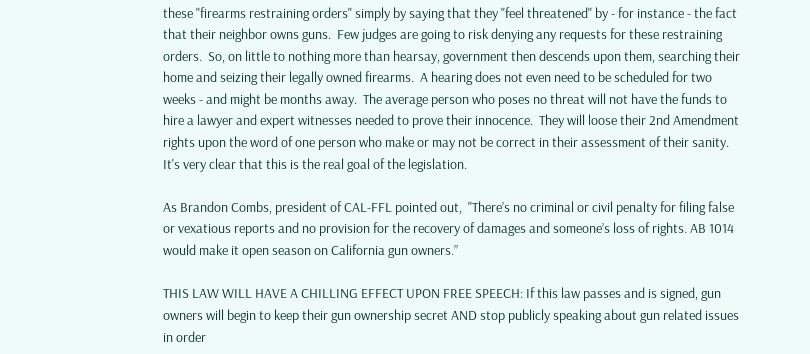these "firearms restraining orders" simply by saying that they "feel threatened" by - for instance - the fact that their neighbor owns guns.  Few judges are going to risk denying any requests for these restraining  orders.  So, on little to nothing more than hearsay, government then descends upon them, searching their home and seizing their legally owned firearms.  A hearing does not even need to be scheduled for two weeks - and might be months away.  The average person who poses no threat will not have the funds to hire a lawyer and expert witnesses needed to prove their innocence.  They will loose their 2nd Amendment rights upon the word of one person who make or may not be correct in their assessment of their sanity.  It's very clear that this is the real goal of the legislation.

As Brandon Combs, president of CAL-FFL pointed out,  "There’s no criminal or civil penalty for filing false or vexatious reports and no provision for the recovery of damages and someone’s loss of rights. AB 1014 would make it open season on California gun owners.”

THIS LAW WILL HAVE A CHILLING EFFECT UPON FREE SPEECH: If this law passes and is signed, gun owners will begin to keep their gun ownership secret AND stop publicly speaking about gun related issues in order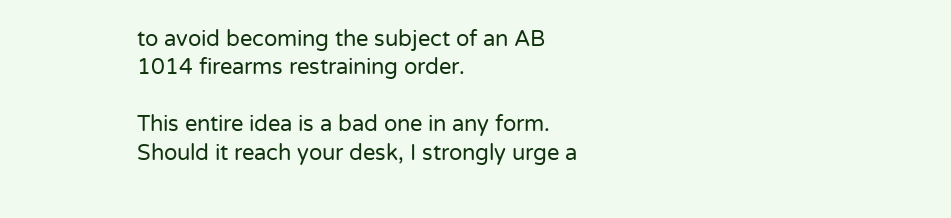to avoid becoming the subject of an AB 1014 firearms restraining order.

This entire idea is a bad one in any form.  Should it reach your desk, I strongly urge a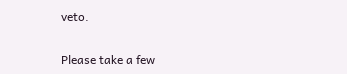veto.


Please take a few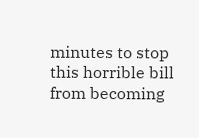minutes to stop this horrible bill from becoming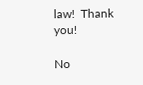law!  Thank you!

No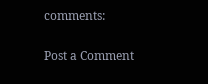comments:

Post a Comment